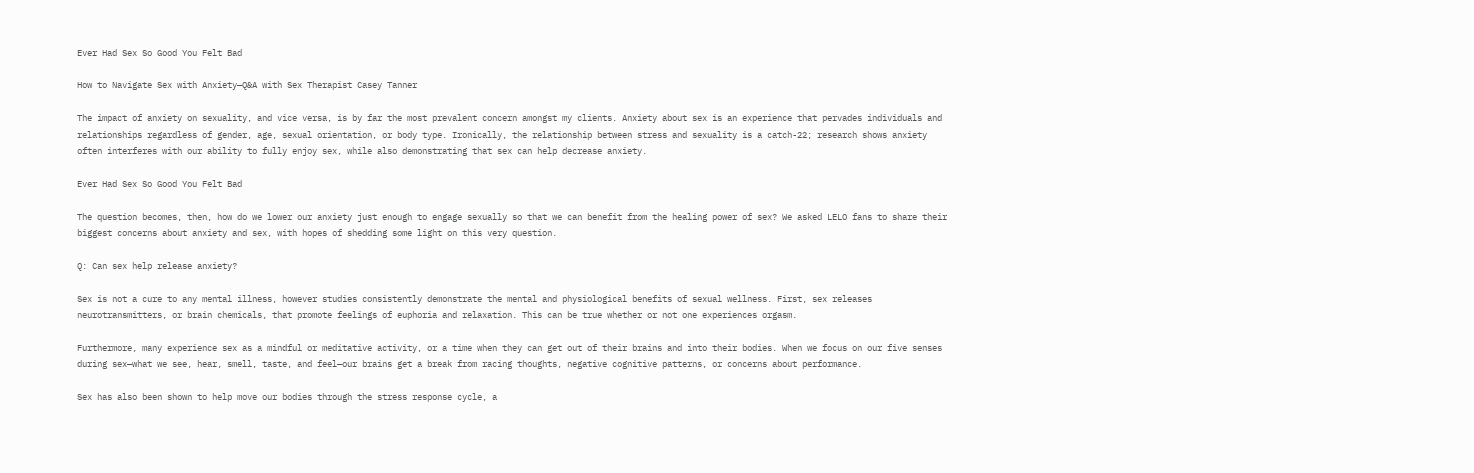Ever Had Sex So Good You Felt Bad

How to Navigate Sex with Anxiety—Q&A with Sex Therapist Casey Tanner

The impact of anxiety on sexuality, and vice versa, is by far the most prevalent concern amongst my clients. Anxiety about sex is an experience that pervades individuals and relationships regardless of gender, age, sexual orientation, or body type. Ironically, the relationship between stress and sexuality is a catch-22; research shows anxiety often interferes with our ability to fully enjoy sex, while also demonstrating that sex can help decrease anxiety.

Ever Had Sex So Good You Felt Bad

The question becomes, then, how do we lower our anxiety just enough to engage sexually so that we can benefit from the healing power of sex? We asked LELO fans to share their biggest concerns about anxiety and sex, with hopes of shedding some light on this very question.

Q: Can sex help release anxiety?

Sex is not a cure to any mental illness, however studies consistently demonstrate the mental and physiological benefits of sexual wellness. First, sex releases neurotransmitters, or brain chemicals, that promote feelings of euphoria and relaxation. This can be true whether or not one experiences orgasm.

Furthermore, many experience sex as a mindful or meditative activity, or a time when they can get out of their brains and into their bodies. When we focus on our five senses during sex—what we see, hear, smell, taste, and feel—our brains get a break from racing thoughts, negative cognitive patterns, or concerns about performance.

Sex has also been shown to help move our bodies through the stress response cycle, a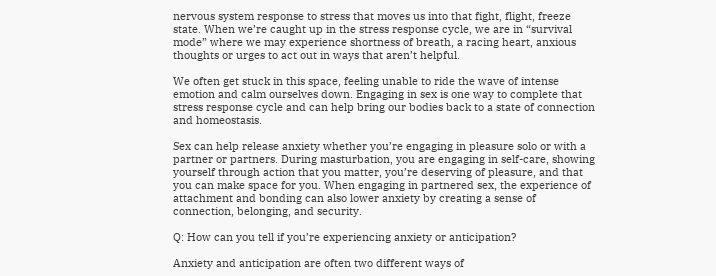nervous system response to stress that moves us into that fight, flight, freeze state. When we’re caught up in the stress response cycle, we are in “survival mode” where we may experience shortness of breath, a racing heart, anxious thoughts or urges to act out in ways that aren’t helpful.

We often get stuck in this space, feeling unable to ride the wave of intense emotion and calm ourselves down. Engaging in sex is one way to complete that stress response cycle and can help bring our bodies back to a state of connection and homeostasis.

Sex can help release anxiety whether you’re engaging in pleasure solo or with a partner or partners. During masturbation, you are engaging in self-care, showing yourself through action that you matter, you’re deserving of pleasure, and that you can make space for you. When engaging in partnered sex, the experience of attachment and bonding can also lower anxiety by creating a sense of connection, belonging, and security.

Q: How can you tell if you’re experiencing anxiety or anticipation?

Anxiety and anticipation are often two different ways of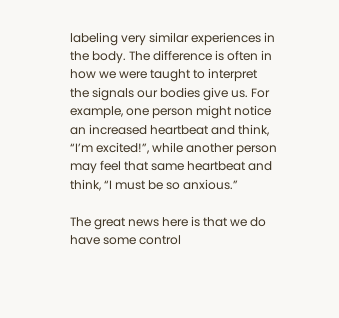labeling very similar experiences in the body. The difference is often in how we were taught to interpret the signals our bodies give us. For example, one person might notice an increased heartbeat and think, “I’m excited!”, while another person may feel that same heartbeat and think, “I must be so anxious.”

The great news here is that we do have some control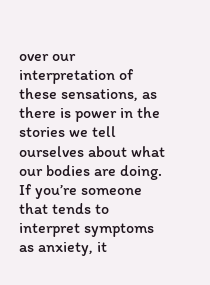over our interpretation of these sensations, as there is power in the stories we tell ourselves about what our bodies are doing. If you’re someone that tends to interpret symptoms as anxiety, it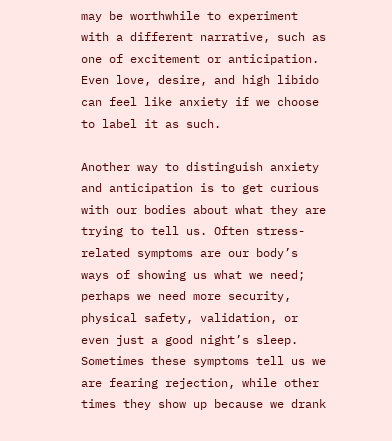may be worthwhile to experiment with a different narrative, such as one of excitement or anticipation. Even love, desire, and high libido can feel like anxiety if we choose to label it as such.

Another way to distinguish anxiety and anticipation is to get curious with our bodies about what they are trying to tell us. Often stress-related symptoms are our body’s ways of showing us what we need; perhaps we need more security, physical safety, validation, or even just a good night’s sleep. Sometimes these symptoms tell us we are fearing rejection, while other times they show up because we drank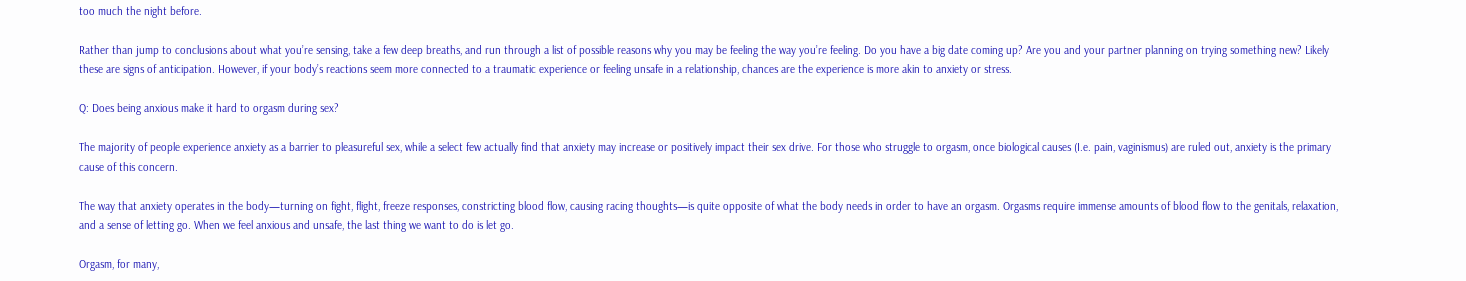too much the night before.

Rather than jump to conclusions about what you’re sensing, take a few deep breaths, and run through a list of possible reasons why you may be feeling the way you’re feeling. Do you have a big date coming up? Are you and your partner planning on trying something new? Likely these are signs of anticipation. However, if your body’s reactions seem more connected to a traumatic experience or feeling unsafe in a relationship, chances are the experience is more akin to anxiety or stress.

Q: Does being anxious make it hard to orgasm during sex?

The majority of people experience anxiety as a barrier to pleasureful sex, while a select few actually find that anxiety may increase or positively impact their sex drive. For those who struggle to orgasm, once biological causes (I.e. pain, vaginismus) are ruled out, anxiety is the primary cause of this concern.

The way that anxiety operates in the body—turning on fight, flight, freeze responses, constricting blood flow, causing racing thoughts—is quite opposite of what the body needs in order to have an orgasm. Orgasms require immense amounts of blood flow to the genitals, relaxation, and a sense of letting go. When we feel anxious and unsafe, the last thing we want to do is let go.

Orgasm, for many,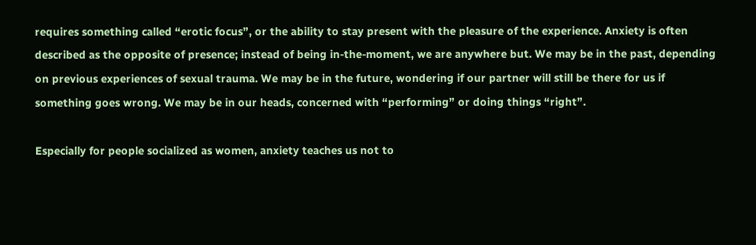requires something called “erotic focus”, or the ability to stay present with the pleasure of the experience. Anxiety is often described as the opposite of presence; instead of being in-the-moment, we are anywhere but. We may be in the past, depending on previous experiences of sexual trauma. We may be in the future, wondering if our partner will still be there for us if something goes wrong. We may be in our heads, concerned with “performing” or doing things “right”.

Especially for people socialized as women, anxiety teaches us not to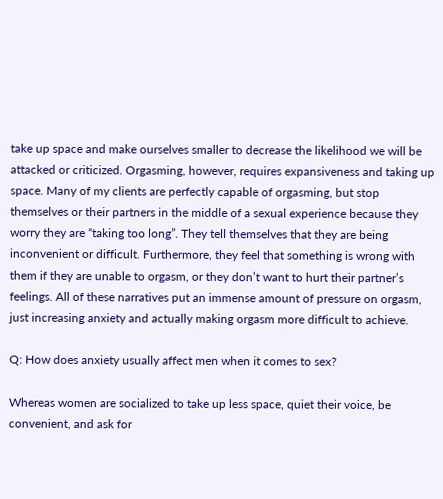take up space and make ourselves smaller to decrease the likelihood we will be attacked or criticized. Orgasming, however, requires expansiveness and taking up space. Many of my clients are perfectly capable of orgasming, but stop themselves or their partners in the middle of a sexual experience because they worry they are “taking too long”. They tell themselves that they are being inconvenient or difficult. Furthermore, they feel that something is wrong with them if they are unable to orgasm, or they don’t want to hurt their partner’s feelings. All of these narratives put an immense amount of pressure on orgasm, just increasing anxiety and actually making orgasm more difficult to achieve.

Q: How does anxiety usually affect men when it comes to sex?

Whereas women are socialized to take up less space, quiet their voice, be convenient, and ask for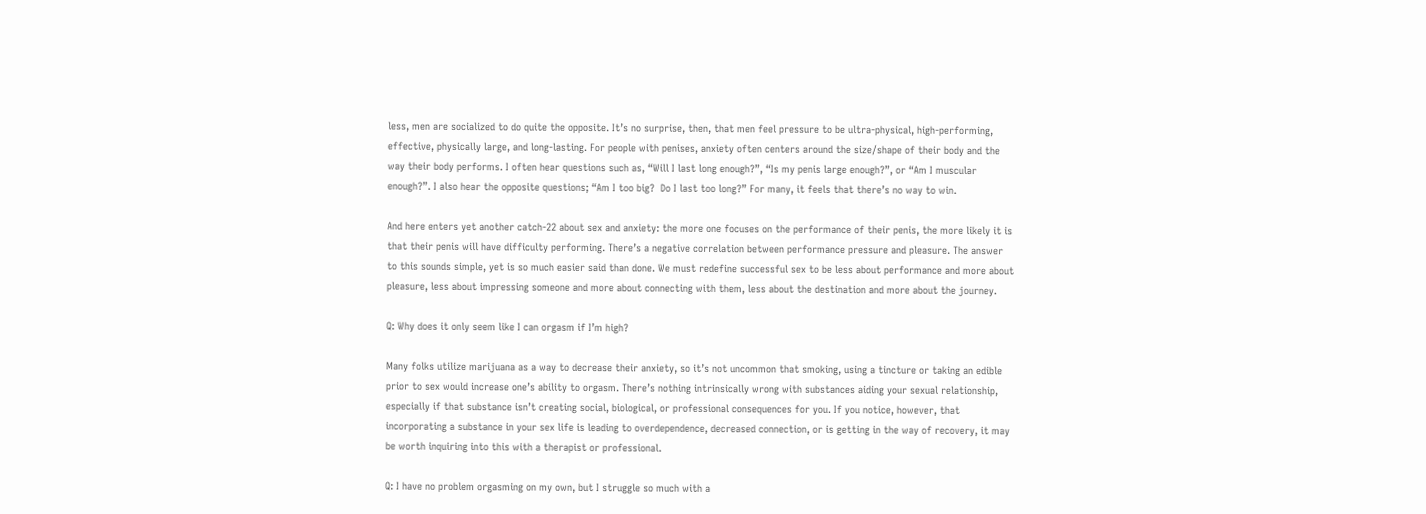less, men are socialized to do quite the opposite. It’s no surprise, then, that men feel pressure to be ultra-physical, high-performing, effective, physically large, and long-lasting. For people with penises, anxiety often centers around the size/shape of their body and the way their body performs. I often hear questions such as, “Will I last long enough?”, “Is my penis large enough?”, or “Am I muscular enough?”. I also hear the opposite questions; “Am I too big?  Do I last too long?” For many, it feels that there’s no way to win.

And here enters yet another catch-22 about sex and anxiety: the more one focuses on the performance of their penis, the more likely it is that their penis will have difficulty performing. There’s a negative correlation between performance pressure and pleasure. The answer to this sounds simple, yet is so much easier said than done. We must redefine successful sex to be less about performance and more about pleasure, less about impressing someone and more about connecting with them, less about the destination and more about the journey.

Q: Why does it only seem like I can orgasm if I’m high?

Many folks utilize marijuana as a way to decrease their anxiety, so it’s not uncommon that smoking, using a tincture or taking an edible prior to sex would increase one’s ability to orgasm. There’s nothing intrinsically wrong with substances aiding your sexual relationship, especially if that substance isn’t creating social, biological, or professional consequences for you. If you notice, however, that incorporating a substance in your sex life is leading to overdependence, decreased connection, or is getting in the way of recovery, it may be worth inquiring into this with a therapist or professional.

Q: I have no problem orgasming on my own, but I struggle so much with a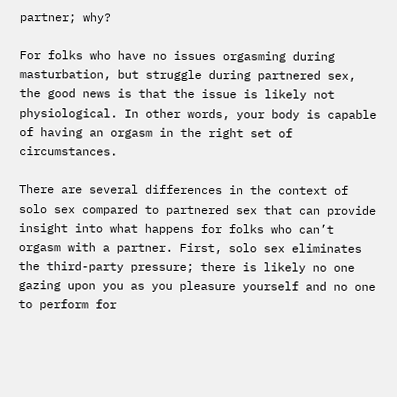partner; why?

For folks who have no issues orgasming during masturbation, but struggle during partnered sex, the good news is that the issue is likely not physiological. In other words, your body is capable of having an orgasm in the right set of circumstances.

There are several differences in the context of solo sex compared to partnered sex that can provide insight into what happens for folks who can’t orgasm with a partner. First, solo sex eliminates the third-party pressure; there is likely no one gazing upon you as you pleasure yourself and no one to perform for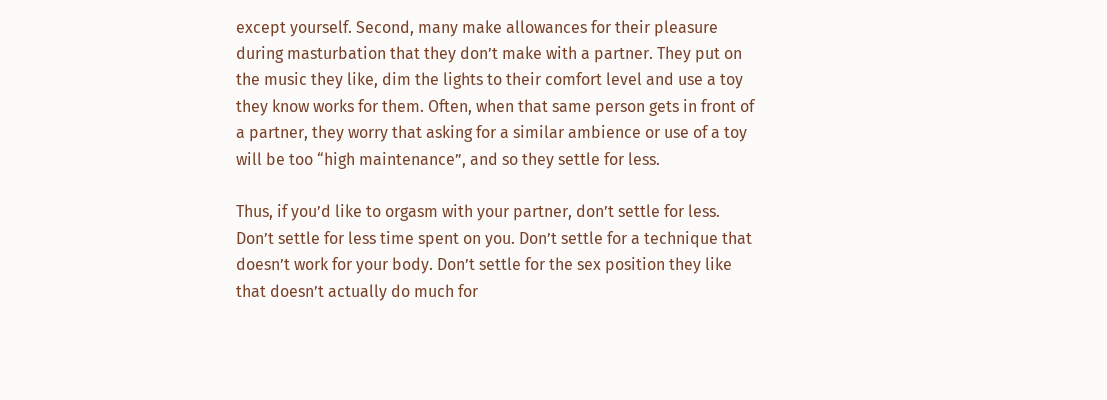except yourself. Second, many make allowances for their pleasure during masturbation that they don’t make with a partner. They put on the music they like, dim the lights to their comfort level and use a toy they know works for them. Often, when that same person gets in front of a partner, they worry that asking for a similar ambience or use of a toy will be too “high maintenance”, and so they settle for less.

Thus, if you’d like to orgasm with your partner, don’t settle for less. Don’t settle for less time spent on you. Don’t settle for a technique that doesn’t work for your body. Don’t settle for the sex position they like that doesn’t actually do much for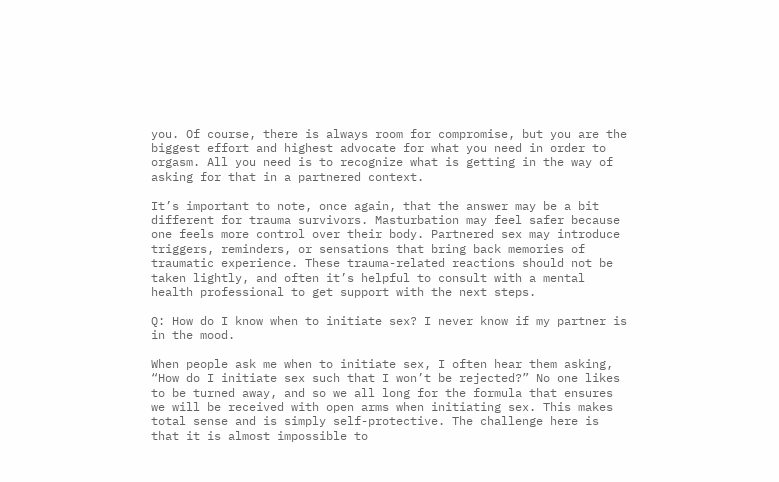you. Of course, there is always room for compromise, but you are the biggest effort and highest advocate for what you need in order to orgasm. All you need is to recognize what is getting in the way of asking for that in a partnered context.

It’s important to note, once again, that the answer may be a bit different for trauma survivors. Masturbation may feel safer because one feels more control over their body. Partnered sex may introduce triggers, reminders, or sensations that bring back memories of traumatic experience. These trauma-related reactions should not be taken lightly, and often it’s helpful to consult with a mental health professional to get support with the next steps.

Q: How do I know when to initiate sex? I never know if my partner is in the mood.

When people ask me when to initiate sex, I often hear them asking, “How do I initiate sex such that I won’t be rejected?” No one likes to be turned away, and so we all long for the formula that ensures we will be received with open arms when initiating sex. This makes total sense and is simply self-protective. The challenge here is that it is almost impossible to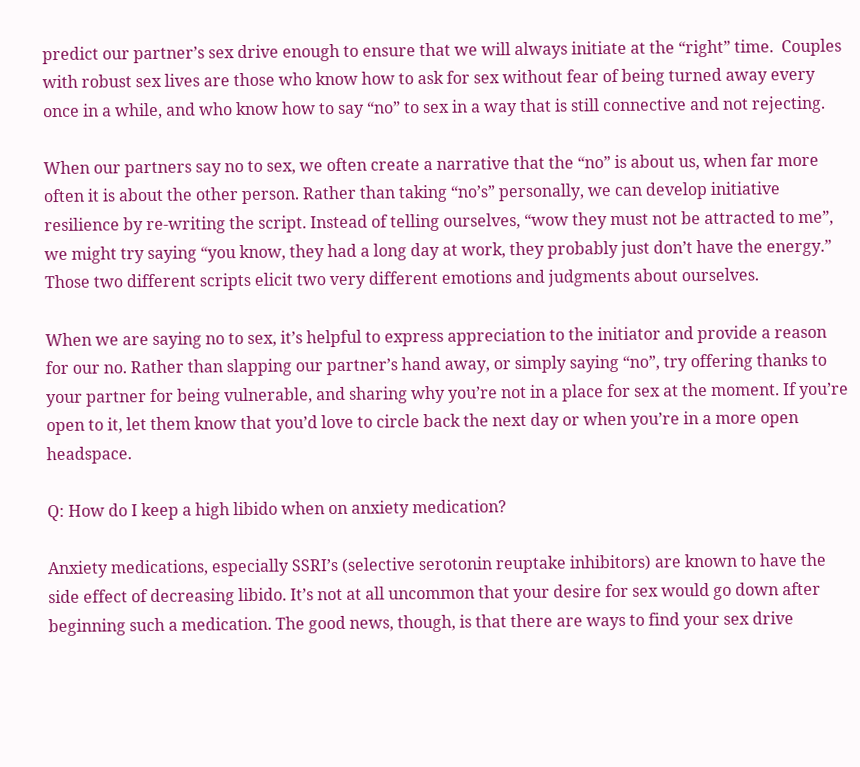predict our partner’s sex drive enough to ensure that we will always initiate at the “right” time.  Couples with robust sex lives are those who know how to ask for sex without fear of being turned away every once in a while, and who know how to say “no” to sex in a way that is still connective and not rejecting.

When our partners say no to sex, we often create a narrative that the “no” is about us, when far more often it is about the other person. Rather than taking “no’s” personally, we can develop initiative resilience by re-writing the script. Instead of telling ourselves, “wow they must not be attracted to me”, we might try saying “you know, they had a long day at work, they probably just don’t have the energy.” Those two different scripts elicit two very different emotions and judgments about ourselves.

When we are saying no to sex, it’s helpful to express appreciation to the initiator and provide a reason for our no. Rather than slapping our partner’s hand away, or simply saying “no”, try offering thanks to your partner for being vulnerable, and sharing why you’re not in a place for sex at the moment. If you’re open to it, let them know that you’d love to circle back the next day or when you’re in a more open headspace.

Q: How do I keep a high libido when on anxiety medication?

Anxiety medications, especially SSRI’s (selective serotonin reuptake inhibitors) are known to have the side effect of decreasing libido. It’s not at all uncommon that your desire for sex would go down after beginning such a medication. The good news, though, is that there are ways to find your sex drive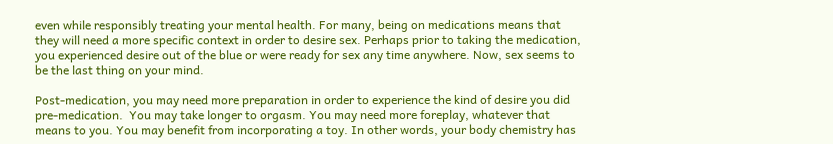even while responsibly treating your mental health. For many, being on medications means that they will need a more specific context in order to desire sex. Perhaps prior to taking the medication, you experienced desire out of the blue or were ready for sex any time anywhere. Now, sex seems to be the last thing on your mind.

Post-medication, you may need more preparation in order to experience the kind of desire you did pre-medication.  You may take longer to orgasm. You may need more foreplay, whatever that means to you. You may benefit from incorporating a toy. In other words, your body chemistry has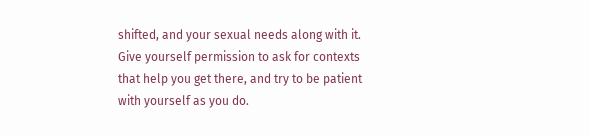shifted, and your sexual needs along with it. Give yourself permission to ask for contexts that help you get there, and try to be patient with yourself as you do.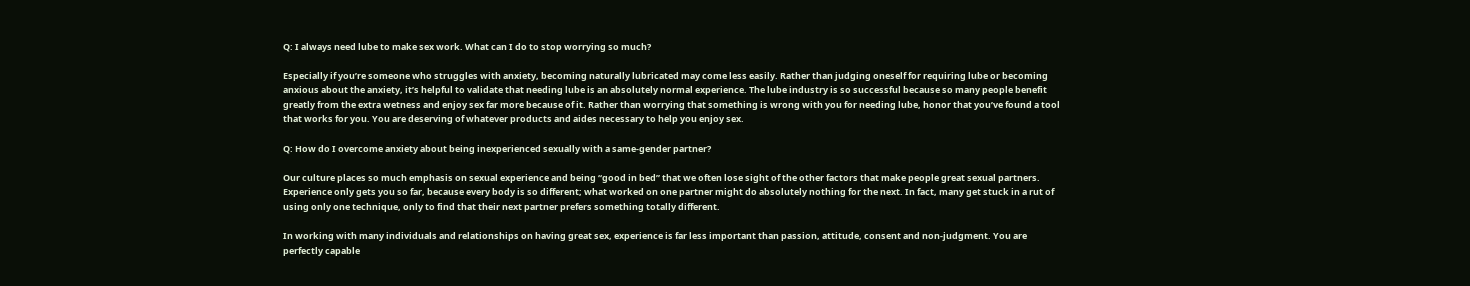Q: I always need lube to make sex work. What can I do to stop worrying so much?

Especially if you’re someone who struggles with anxiety, becoming naturally lubricated may come less easily. Rather than judging oneself for requiring lube or becoming anxious about the anxiety, it’s helpful to validate that needing lube is an absolutely normal experience. The lube industry is so successful because so many people benefit greatly from the extra wetness and enjoy sex far more because of it. Rather than worrying that something is wrong with you for needing lube, honor that you’ve found a tool that works for you. You are deserving of whatever products and aides necessary to help you enjoy sex.

Q: How do I overcome anxiety about being inexperienced sexually with a same-gender partner?

Our culture places so much emphasis on sexual experience and being “good in bed” that we often lose sight of the other factors that make people great sexual partners. Experience only gets you so far, because every body is so different; what worked on one partner might do absolutely nothing for the next. In fact, many get stuck in a rut of using only one technique, only to find that their next partner prefers something totally different.

In working with many individuals and relationships on having great sex, experience is far less important than passion, attitude, consent and non-judgment. You are perfectly capable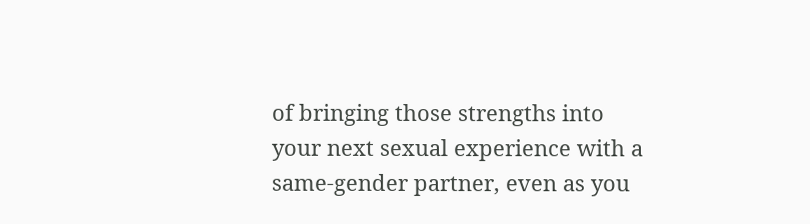of bringing those strengths into your next sexual experience with a same-gender partner, even as you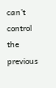can’t control the previous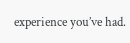experience you’ve had.